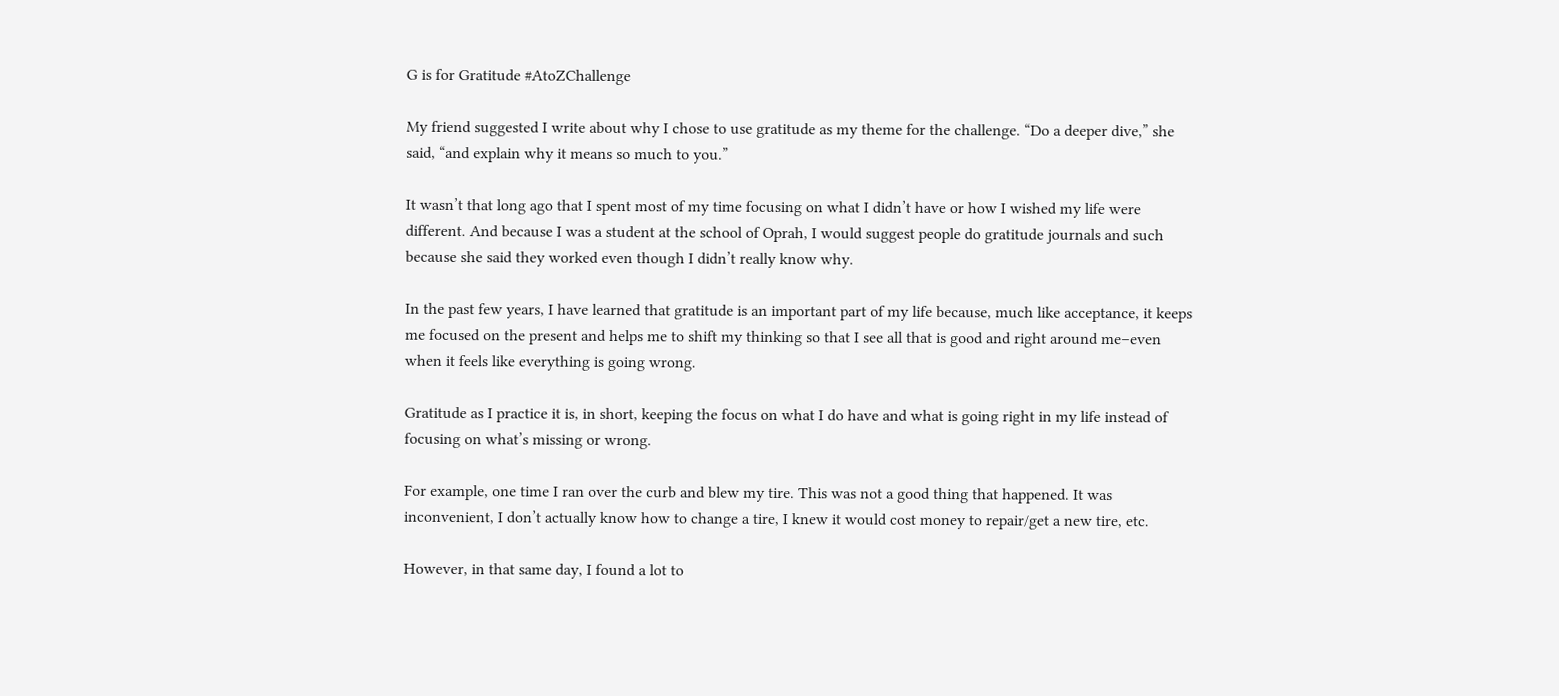G is for Gratitude #AtoZChallenge

My friend suggested I write about why I chose to use gratitude as my theme for the challenge. “Do a deeper dive,” she said, “and explain why it means so much to you.”

It wasn’t that long ago that I spent most of my time focusing on what I didn’t have or how I wished my life were different. And because I was a student at the school of Oprah, I would suggest people do gratitude journals and such because she said they worked even though I didn’t really know why.

In the past few years, I have learned that gratitude is an important part of my life because, much like acceptance, it keeps me focused on the present and helps me to shift my thinking so that I see all that is good and right around me–even when it feels like everything is going wrong.

Gratitude as I practice it is, in short, keeping the focus on what I do have and what is going right in my life instead of focusing on what’s missing or wrong.

For example, one time I ran over the curb and blew my tire. This was not a good thing that happened. It was inconvenient, I don’t actually know how to change a tire, I knew it would cost money to repair/get a new tire, etc.

However, in that same day, I found a lot to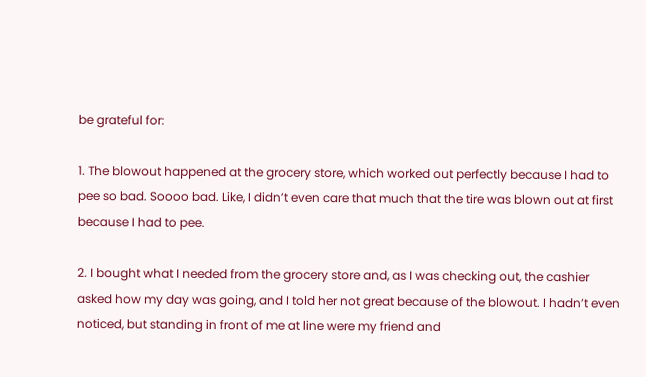be grateful for:

1. The blowout happened at the grocery store, which worked out perfectly because I had to pee so bad. Soooo bad. Like, I didn’t even care that much that the tire was blown out at first because I had to pee.

2. I bought what I needed from the grocery store and, as I was checking out, the cashier asked how my day was going, and I told her not great because of the blowout. I hadn’t even noticed, but standing in front of me at line were my friend and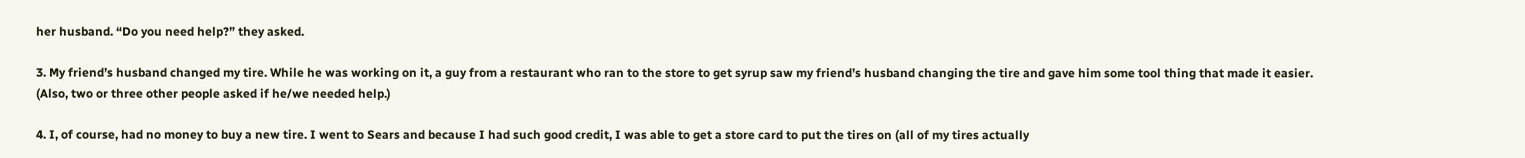her husband. “Do you need help?” they asked.

3. My friend’s husband changed my tire. While he was working on it, a guy from a restaurant who ran to the store to get syrup saw my friend’s husband changing the tire and gave him some tool thing that made it easier. (Also, two or three other people asked if he/we needed help.)

4. I, of course, had no money to buy a new tire. I went to Sears and because I had such good credit, I was able to get a store card to put the tires on (all of my tires actually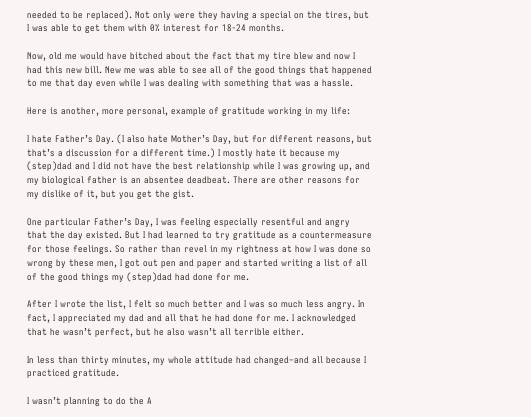needed to be replaced). Not only were they having a special on the tires, but I was able to get them with 0% interest for 18-24 months.

Now, old me would have bitched about the fact that my tire blew and now I had this new bill. New me was able to see all of the good things that happened to me that day even while I was dealing with something that was a hassle.

Here is another, more personal, example of gratitude working in my life:

I hate Father’s Day. (I also hate Mother’s Day, but for different reasons, but that’s a discussion for a different time.) I mostly hate it because my (step)dad and I did not have the best relationship while I was growing up, and my biological father is an absentee deadbeat. There are other reasons for my dislike of it, but you get the gist.

One particular Father’s Day, I was feeling especially resentful and angry that the day existed. But I had learned to try gratitude as a countermeasure for those feelings. So rather than revel in my rightness at how I was done so wrong by these men, I got out pen and paper and started writing a list of all of the good things my (step)dad had done for me.

After I wrote the list, I felt so much better and I was so much less angry. In fact, I appreciated my dad and all that he had done for me. I acknowledged that he wasn’t perfect, but he also wasn’t all terrible either.

In less than thirty minutes, my whole attitude had changed–and all because I practiced gratitude.

I wasn’t planning to do the A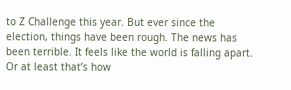to Z Challenge this year. But ever since the election, things have been rough. The news has been terrible. It feels like the world is falling apart. Or at least that’s how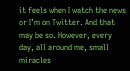it feels when I watch the news or I’m on Twitter. And that may be so. However, every day, all around me, small miracles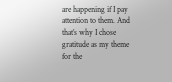are happening if I pay attention to them. And that’s why I chose gratitude as my theme for the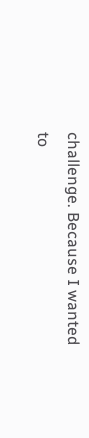challenge. Because I wanted to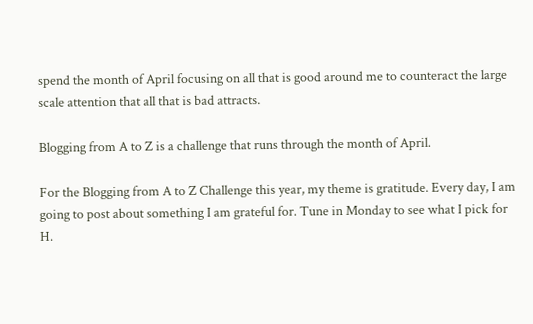spend the month of April focusing on all that is good around me to counteract the large scale attention that all that is bad attracts.

Blogging from A to Z is a challenge that runs through the month of April.

For the Blogging from A to Z Challenge this year, my theme is gratitude. Every day, I am going to post about something I am grateful for. Tune in Monday to see what I pick for H.